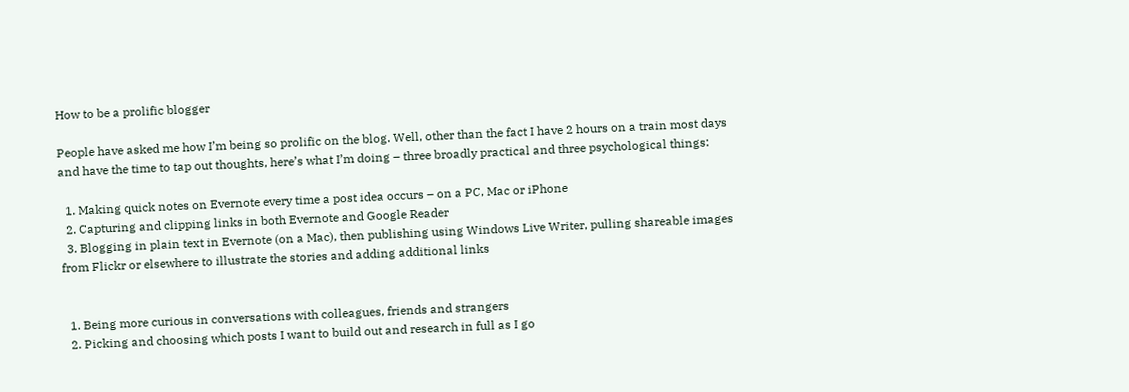How to be a prolific blogger

People have asked me how I’m being so prolific on the blog. Well, other than the fact I have 2 hours on a train most days and have the time to tap out thoughts, here’s what I’m doing – three broadly practical and three psychological things:

  1. Making quick notes on Evernote every time a post idea occurs – on a PC, Mac or iPhone
  2. Capturing and clipping links in both Evernote and Google Reader
  3. Blogging in plain text in Evernote (on a Mac), then publishing using Windows Live Writer, pulling shareable images from Flickr or elsewhere to illustrate the stories and adding additional links


  1. Being more curious in conversations with colleagues, friends and strangers
  2. Picking and choosing which posts I want to build out and research in full as I go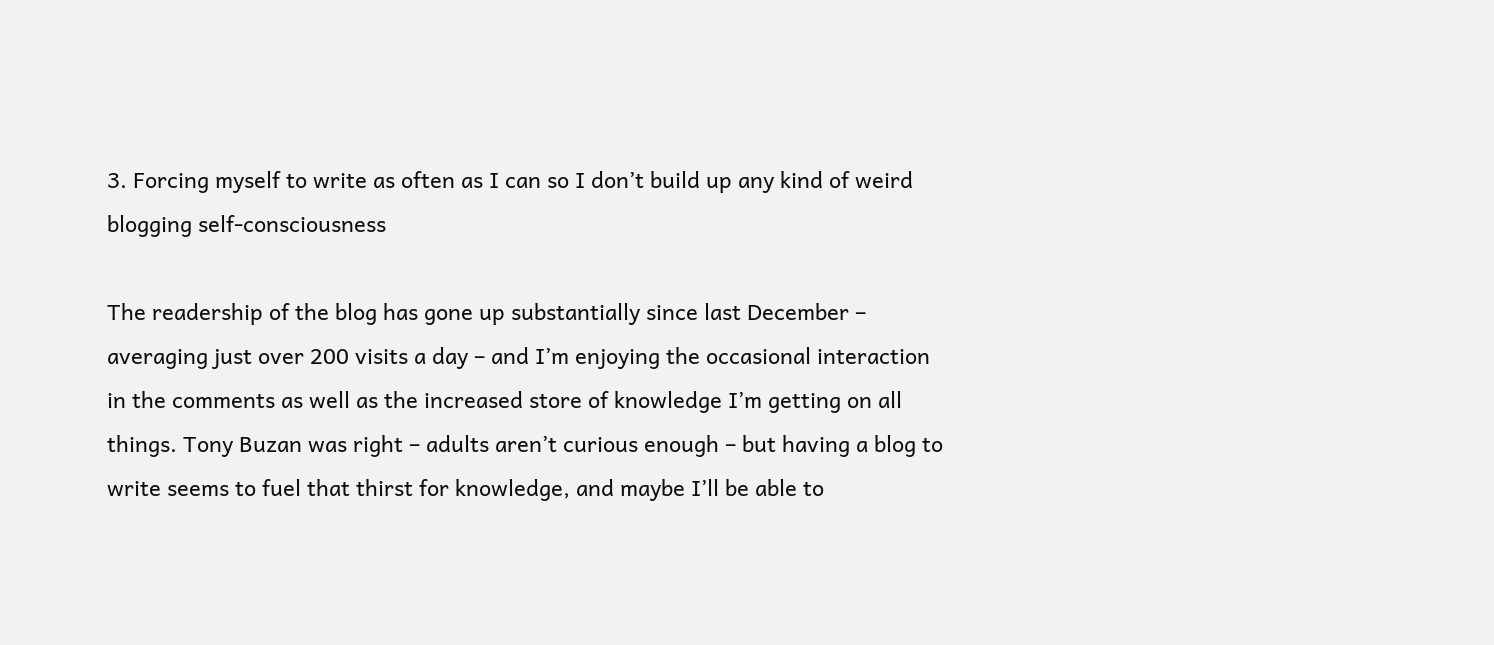3. Forcing myself to write as often as I can so I don’t build up any kind of weird blogging self-consciousness

The readership of the blog has gone up substantially since last December – averaging just over 200 visits a day – and I’m enjoying the occasional interaction in the comments as well as the increased store of knowledge I’m getting on all things. Tony Buzan was right – adults aren’t curious enough – but having a blog to write seems to fuel that thirst for knowledge, and maybe I’ll be able to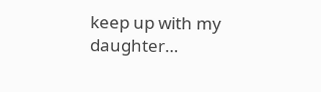keep up with my daughter…